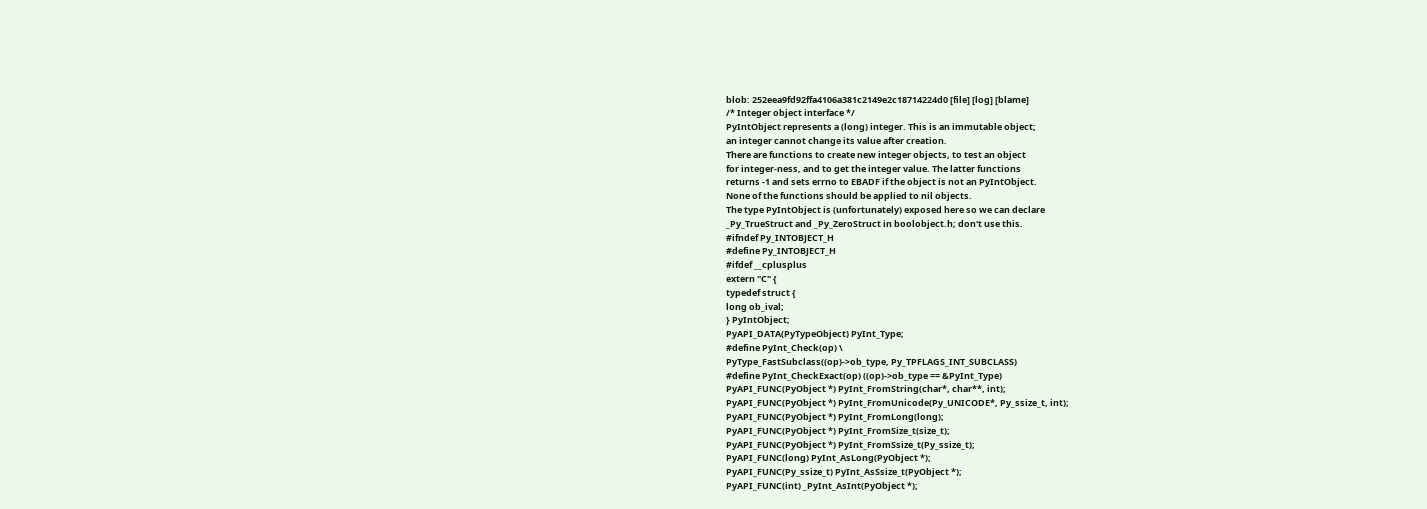blob: 252eea9fd92ffa4106a381c2149e2c18714224d0 [file] [log] [blame]
/* Integer object interface */
PyIntObject represents a (long) integer. This is an immutable object;
an integer cannot change its value after creation.
There are functions to create new integer objects, to test an object
for integer-ness, and to get the integer value. The latter functions
returns -1 and sets errno to EBADF if the object is not an PyIntObject.
None of the functions should be applied to nil objects.
The type PyIntObject is (unfortunately) exposed here so we can declare
_Py_TrueStruct and _Py_ZeroStruct in boolobject.h; don't use this.
#ifndef Py_INTOBJECT_H
#define Py_INTOBJECT_H
#ifdef __cplusplus
extern "C" {
typedef struct {
long ob_ival;
} PyIntObject;
PyAPI_DATA(PyTypeObject) PyInt_Type;
#define PyInt_Check(op) \
PyType_FastSubclass((op)->ob_type, Py_TPFLAGS_INT_SUBCLASS)
#define PyInt_CheckExact(op) ((op)->ob_type == &PyInt_Type)
PyAPI_FUNC(PyObject *) PyInt_FromString(char*, char**, int);
PyAPI_FUNC(PyObject *) PyInt_FromUnicode(Py_UNICODE*, Py_ssize_t, int);
PyAPI_FUNC(PyObject *) PyInt_FromLong(long);
PyAPI_FUNC(PyObject *) PyInt_FromSize_t(size_t);
PyAPI_FUNC(PyObject *) PyInt_FromSsize_t(Py_ssize_t);
PyAPI_FUNC(long) PyInt_AsLong(PyObject *);
PyAPI_FUNC(Py_ssize_t) PyInt_AsSsize_t(PyObject *);
PyAPI_FUNC(int) _PyInt_AsInt(PyObject *);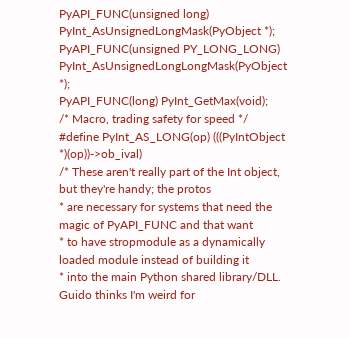PyAPI_FUNC(unsigned long) PyInt_AsUnsignedLongMask(PyObject *);
PyAPI_FUNC(unsigned PY_LONG_LONG) PyInt_AsUnsignedLongLongMask(PyObject *);
PyAPI_FUNC(long) PyInt_GetMax(void);
/* Macro, trading safety for speed */
#define PyInt_AS_LONG(op) (((PyIntObject *)(op))->ob_ival)
/* These aren't really part of the Int object, but they're handy; the protos
* are necessary for systems that need the magic of PyAPI_FUNC and that want
* to have stropmodule as a dynamically loaded module instead of building it
* into the main Python shared library/DLL. Guido thinks I'm weird for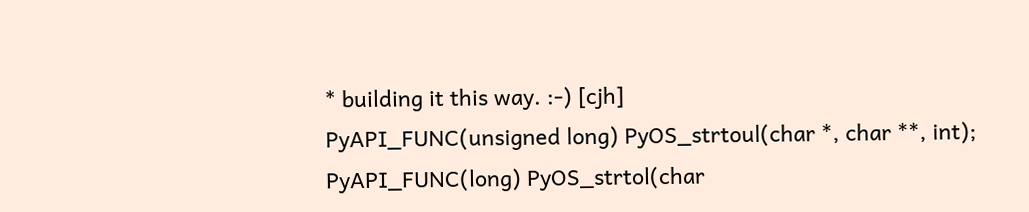* building it this way. :-) [cjh]
PyAPI_FUNC(unsigned long) PyOS_strtoul(char *, char **, int);
PyAPI_FUNC(long) PyOS_strtol(char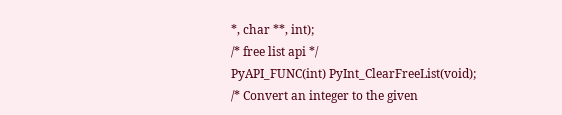*, char **, int);
/* free list api */
PyAPI_FUNC(int) PyInt_ClearFreeList(void);
/* Convert an integer to the given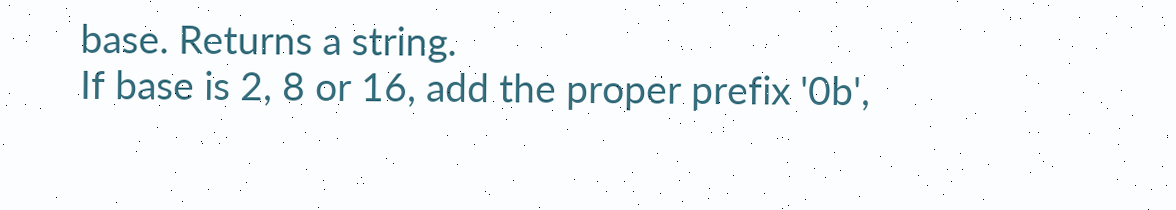base. Returns a string.
If base is 2, 8 or 16, add the proper prefix '0b',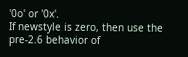'0o' or '0x'.
If newstyle is zero, then use the pre-2.6 behavior of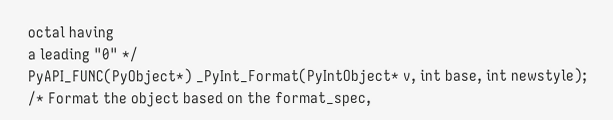octal having
a leading "0" */
PyAPI_FUNC(PyObject*) _PyInt_Format(PyIntObject* v, int base, int newstyle);
/* Format the object based on the format_spec,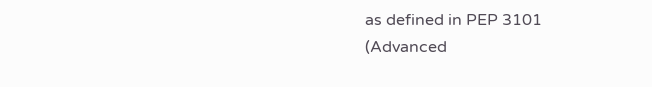as defined in PEP 3101
(Advanced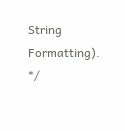String Formatting). */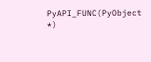PyAPI_FUNC(PyObject *)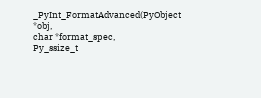_PyInt_FormatAdvanced(PyObject *obj,
char *format_spec,
Py_ssize_t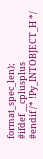format_spec_len);
#ifdef __cplusplus
#endif /* !Py_INTOBJECT_H */